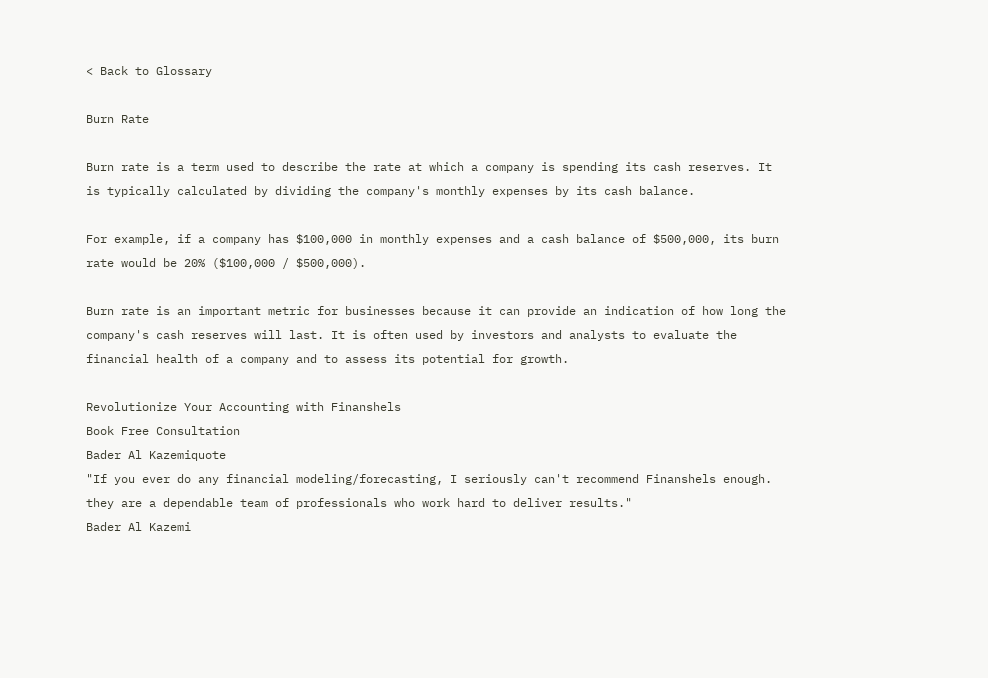< Back to Glossary

Burn Rate

Burn rate is a term used to describe the rate at which a company is spending its cash reserves. It is typically calculated by dividing the company's monthly expenses by its cash balance.

For example, if a company has $100,000 in monthly expenses and a cash balance of $500,000, its burn rate would be 20% ($100,000 / $500,000).

Burn rate is an important metric for businesses because it can provide an indication of how long the company's cash reserves will last. It is often used by investors and analysts to evaluate the financial health of a company and to assess its potential for growth.

Revolutionize Your Accounting with Finanshels
Book Free Consultation
Bader Al Kazemiquote
"If you ever do any financial modeling/forecasting, I seriously can't recommend Finanshels enough. they are a dependable team of professionals who work hard to deliver results."
Bader Al Kazemi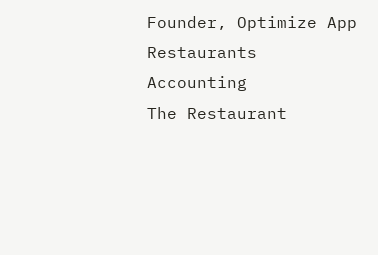Founder, Optimize App
Restaurants Accounting
The Restaurant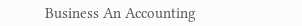Business An Accounting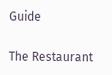Guide

The Restaurant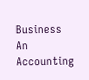Business An Accounting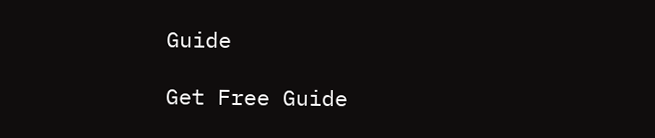Guide

Get Free Guide